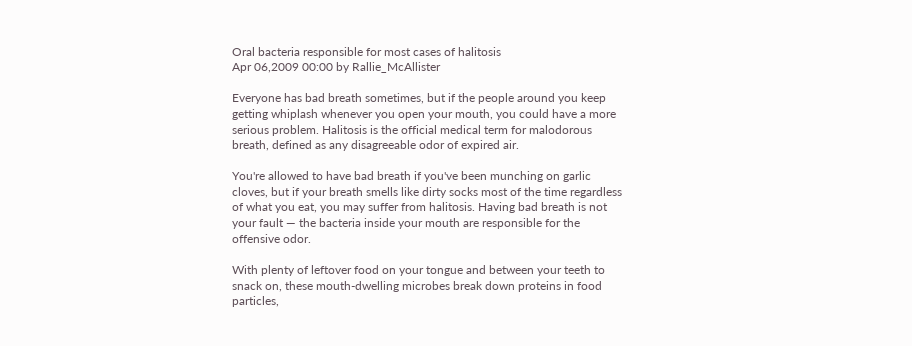Oral bacteria responsible for most cases of halitosis
Apr 06,2009 00:00 by Rallie_McAllister

Everyone has bad breath sometimes, but if the people around you keep getting whiplash whenever you open your mouth, you could have a more serious problem. Halitosis is the official medical term for malodorous breath, defined as any disagreeable odor of expired air.

You're allowed to have bad breath if you've been munching on garlic cloves, but if your breath smells like dirty socks most of the time regardless of what you eat, you may suffer from halitosis. Having bad breath is not your fault — the bacteria inside your mouth are responsible for the offensive odor.

With plenty of leftover food on your tongue and between your teeth to snack on, these mouth-dwelling microbes break down proteins in food particles,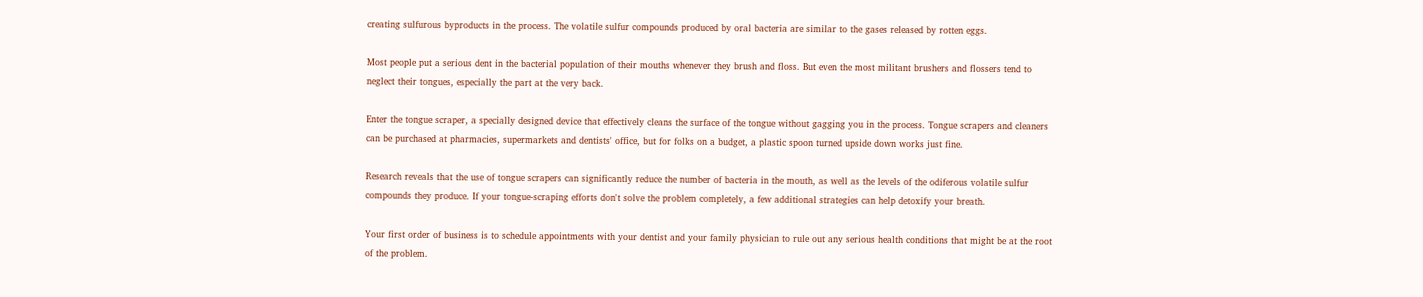creating sulfurous byproducts in the process. The volatile sulfur compounds produced by oral bacteria are similar to the gases released by rotten eggs.

Most people put a serious dent in the bacterial population of their mouths whenever they brush and floss. But even the most militant brushers and flossers tend to neglect their tongues, especially the part at the very back.

Enter the tongue scraper, a specially designed device that effectively cleans the surface of the tongue without gagging you in the process. Tongue scrapers and cleaners can be purchased at pharmacies, supermarkets and dentists' office, but for folks on a budget, a plastic spoon turned upside down works just fine.

Research reveals that the use of tongue scrapers can significantly reduce the number of bacteria in the mouth, as well as the levels of the odiferous volatile sulfur compounds they produce. If your tongue-scraping efforts don't solve the problem completely, a few additional strategies can help detoxify your breath.

Your first order of business is to schedule appointments with your dentist and your family physician to rule out any serious health conditions that might be at the root of the problem.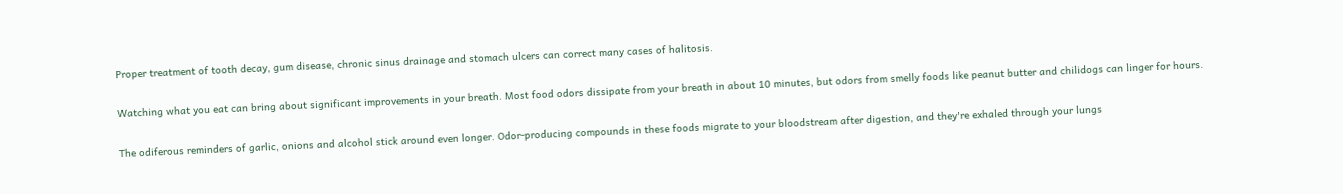Proper treatment of tooth decay, gum disease, chronic sinus drainage and stomach ulcers can correct many cases of halitosis.

Watching what you eat can bring about significant improvements in your breath. Most food odors dissipate from your breath in about 10 minutes, but odors from smelly foods like peanut butter and chilidogs can linger for hours.

The odiferous reminders of garlic, onions and alcohol stick around even longer. Odor-producing compounds in these foods migrate to your bloodstream after digestion, and they're exhaled through your lungs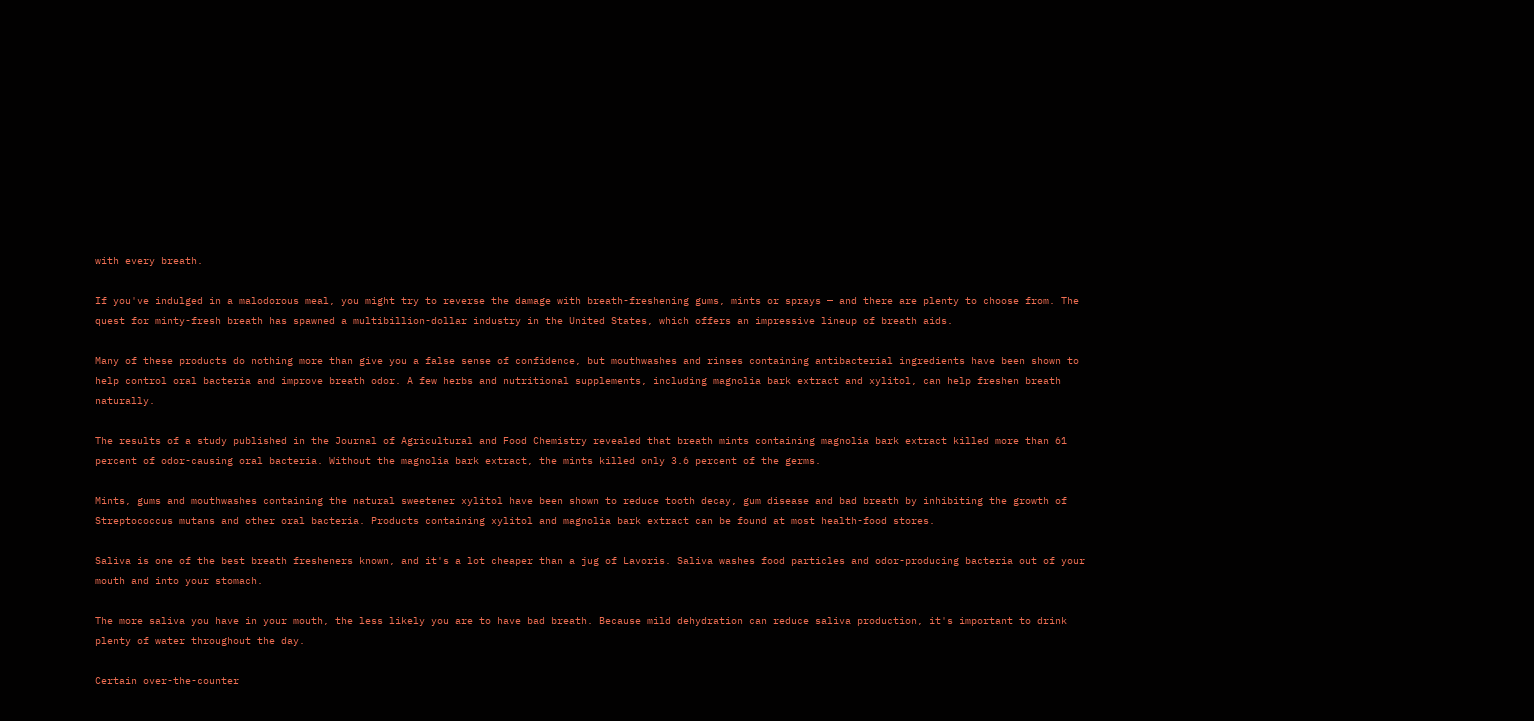with every breath.

If you've indulged in a malodorous meal, you might try to reverse the damage with breath-freshening gums, mints or sprays — and there are plenty to choose from. The quest for minty-fresh breath has spawned a multibillion-dollar industry in the United States, which offers an impressive lineup of breath aids.

Many of these products do nothing more than give you a false sense of confidence, but mouthwashes and rinses containing antibacterial ingredients have been shown to help control oral bacteria and improve breath odor. A few herbs and nutritional supplements, including magnolia bark extract and xylitol, can help freshen breath naturally.

The results of a study published in the Journal of Agricultural and Food Chemistry revealed that breath mints containing magnolia bark extract killed more than 61 percent of odor-causing oral bacteria. Without the magnolia bark extract, the mints killed only 3.6 percent of the germs.

Mints, gums and mouthwashes containing the natural sweetener xylitol have been shown to reduce tooth decay, gum disease and bad breath by inhibiting the growth of Streptococcus mutans and other oral bacteria. Products containing xylitol and magnolia bark extract can be found at most health-food stores.

Saliva is one of the best breath fresheners known, and it's a lot cheaper than a jug of Lavoris. Saliva washes food particles and odor-producing bacteria out of your mouth and into your stomach.

The more saliva you have in your mouth, the less likely you are to have bad breath. Because mild dehydration can reduce saliva production, it's important to drink plenty of water throughout the day.

Certain over-the-counter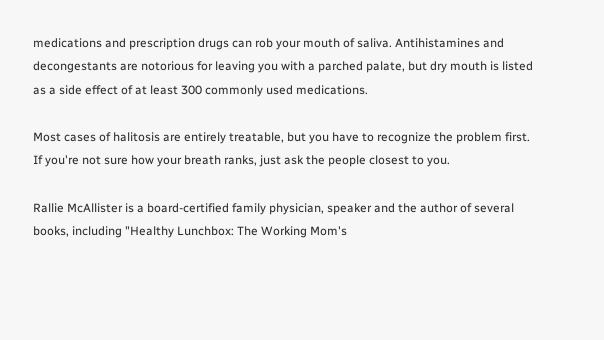medications and prescription drugs can rob your mouth of saliva. Antihistamines and decongestants are notorious for leaving you with a parched palate, but dry mouth is listed as a side effect of at least 300 commonly used medications.

Most cases of halitosis are entirely treatable, but you have to recognize the problem first. If you're not sure how your breath ranks, just ask the people closest to you.

Rallie McAllister is a board-certified family physician, speaker and the author of several books, including "Healthy Lunchbox: The Working Mom's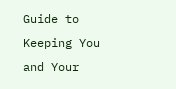Guide to Keeping You and Your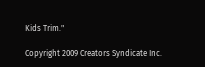Kids Trim."

Copyright 2009 Creators Syndicate Inc.